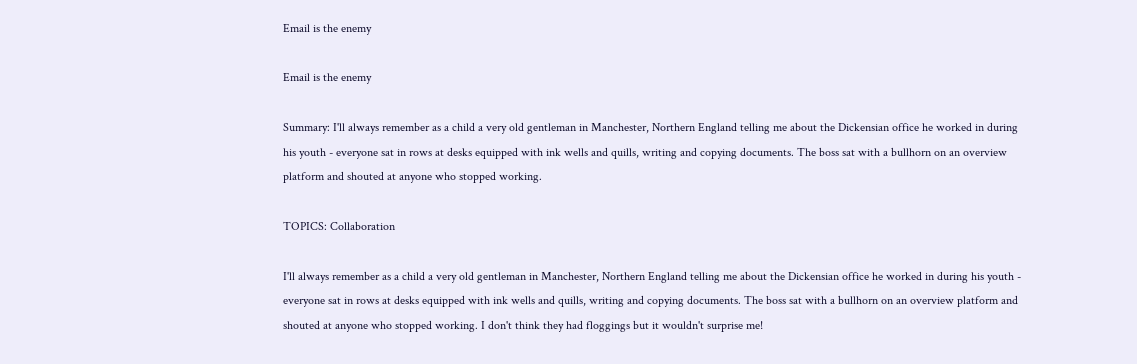Email is the enemy

Email is the enemy

Summary: I'll always remember as a child a very old gentleman in Manchester, Northern England telling me about the Dickensian office he worked in during his youth - everyone sat in rows at desks equipped with ink wells and quills, writing and copying documents. The boss sat with a bullhorn on an overview platform and shouted at anyone who stopped working.

TOPICS: Collaboration

I'll always remember as a child a very old gentleman in Manchester, Northern England telling me about the Dickensian office he worked in during his youth - everyone sat in rows at desks equipped with ink wells and quills, writing and copying documents. The boss sat with a bullhorn on an overview platform and shouted at anyone who stopped working. I don't think they had floggings but it wouldn't surprise me!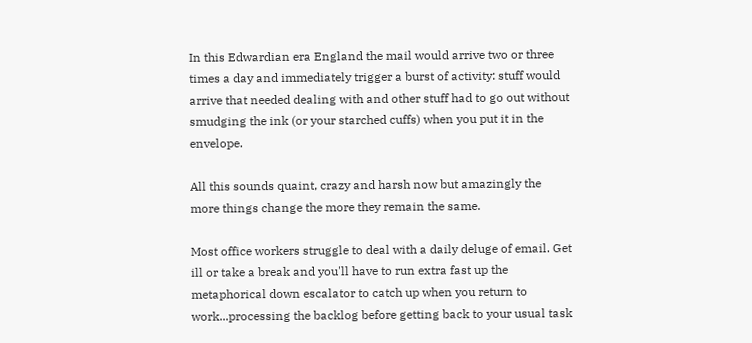In this Edwardian era England the mail would arrive two or three times a day and immediately trigger a burst of activity: stuff would arrive that needed dealing with and other stuff had to go out without smudging the ink (or your starched cuffs) when you put it in the envelope.

All this sounds quaint, crazy and harsh now but amazingly the more things change the more they remain the same.

Most office workers struggle to deal with a daily deluge of email. Get ill or take a break and you'll have to run extra fast up the metaphorical down escalator to catch up when you return to work...processing the backlog before getting back to your usual task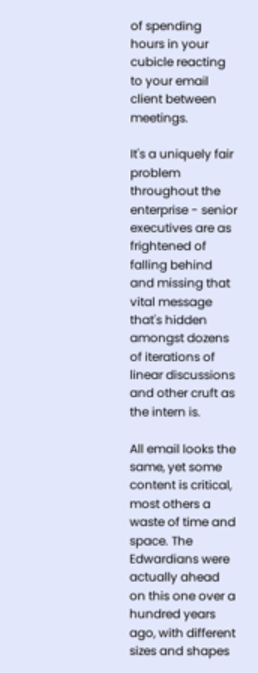of spending hours in your cubicle reacting to your email client between meetings.

It's a uniquely fair problem throughout the enterprise - senior executives are as frightened of falling behind and missing that vital message that's hidden amongst dozens of iterations of linear discussions and other cruft as the intern is.

All email looks the same, yet some content is critical, most others a waste of time and space. The Edwardians were actually ahead on this one over a hundred years ago, with different sizes and shapes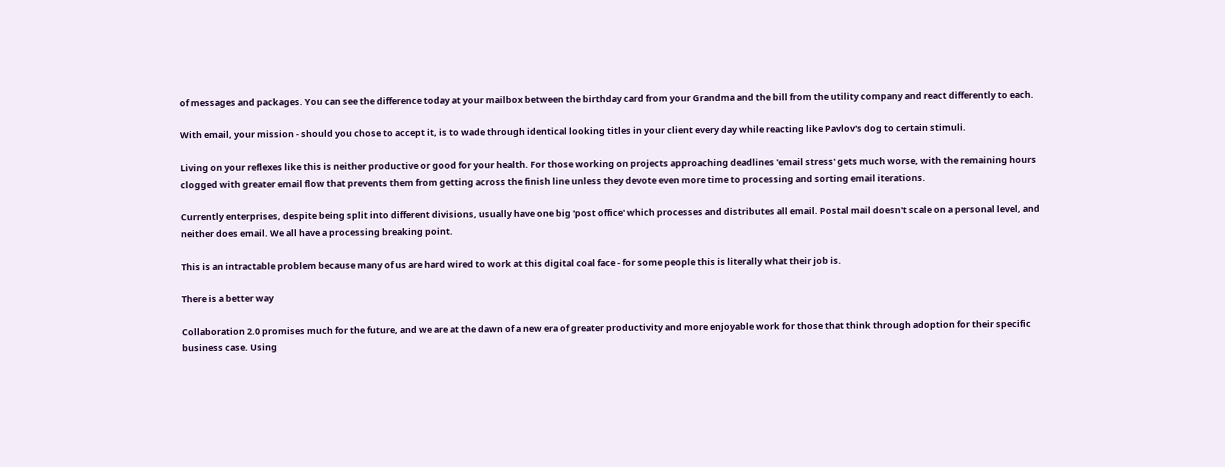of messages and packages. You can see the difference today at your mailbox between the birthday card from your Grandma and the bill from the utility company and react differently to each.

With email, your mission - should you chose to accept it, is to wade through identical looking titles in your client every day while reacting like Pavlov's dog to certain stimuli.

Living on your reflexes like this is neither productive or good for your health. For those working on projects approaching deadlines 'email stress' gets much worse, with the remaining hours clogged with greater email flow that prevents them from getting across the finish line unless they devote even more time to processing and sorting email iterations.

Currently enterprises, despite being split into different divisions, usually have one big 'post office' which processes and distributes all email. Postal mail doesn't scale on a personal level, and neither does email. We all have a processing breaking point.

This is an intractable problem because many of us are hard wired to work at this digital coal face - for some people this is literally what their job is.

There is a better way

Collaboration 2.0 promises much for the future, and we are at the dawn of a new era of greater productivity and more enjoyable work for those that think through adoption for their specific business case. Using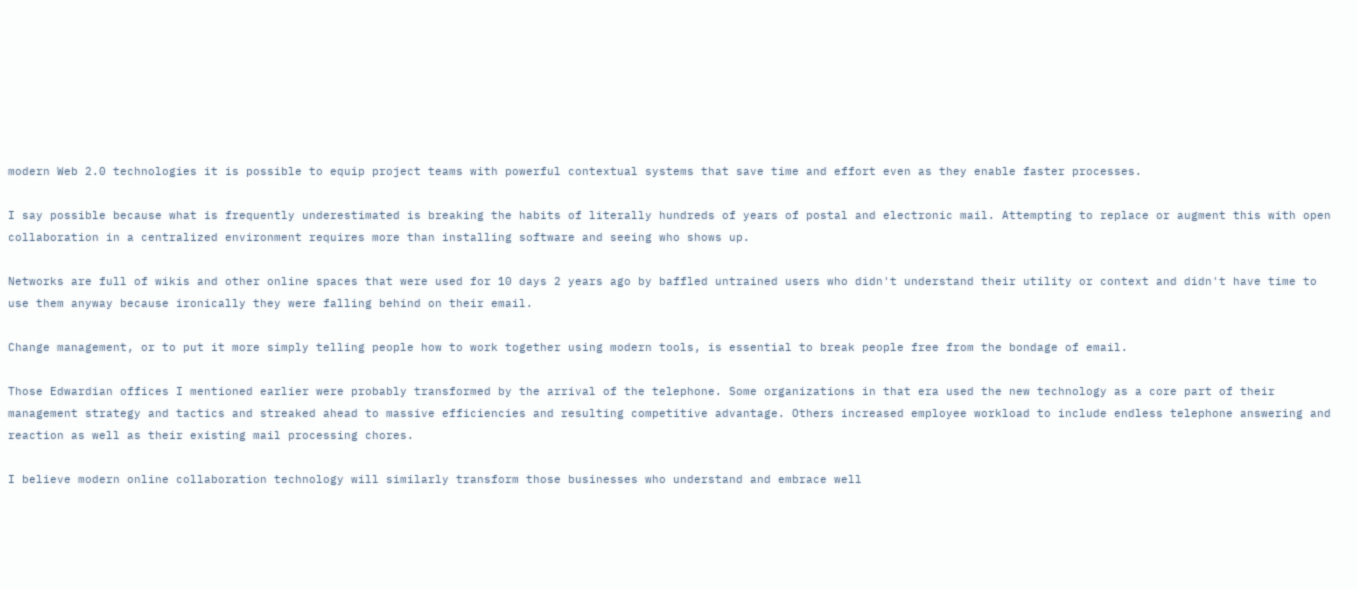modern Web 2.0 technologies it is possible to equip project teams with powerful contextual systems that save time and effort even as they enable faster processes.

I say possible because what is frequently underestimated is breaking the habits of literally hundreds of years of postal and electronic mail. Attempting to replace or augment this with open collaboration in a centralized environment requires more than installing software and seeing who shows up.

Networks are full of wikis and other online spaces that were used for 10 days 2 years ago by baffled untrained users who didn't understand their utility or context and didn't have time to use them anyway because ironically they were falling behind on their email.

Change management, or to put it more simply telling people how to work together using modern tools, is essential to break people free from the bondage of email.

Those Edwardian offices I mentioned earlier were probably transformed by the arrival of the telephone. Some organizations in that era used the new technology as a core part of their management strategy and tactics and streaked ahead to massive efficiencies and resulting competitive advantage. Others increased employee workload to include endless telephone answering and reaction as well as their existing mail processing chores.

I believe modern online collaboration technology will similarly transform those businesses who understand and embrace well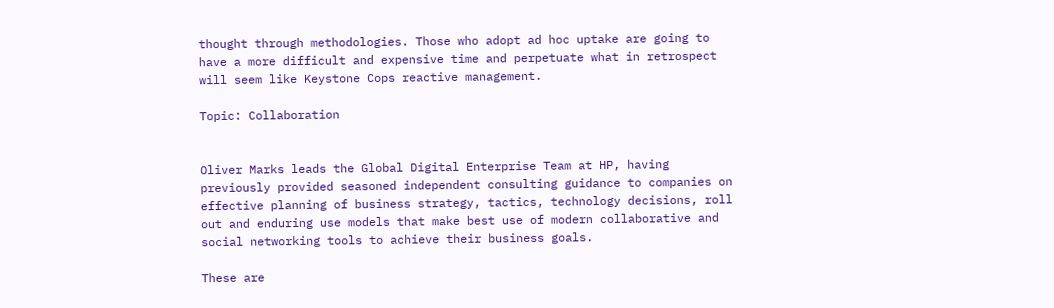thought through methodologies. Those who adopt ad hoc uptake are going to have a more difficult and expensive time and perpetuate what in retrospect will seem like Keystone Cops reactive management.

Topic: Collaboration


Oliver Marks leads the Global Digital Enterprise Team at HP, having previously provided seasoned independent consulting guidance to companies on effective planning of business strategy, tactics, technology decisions, roll out and enduring use models that make best use of modern collaborative and social networking tools to achieve their business goals.

These are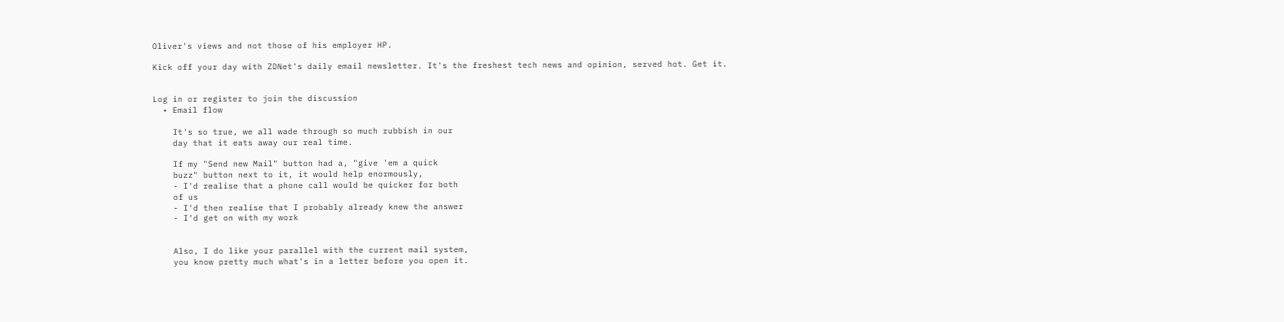Oliver's views and not those of his employer HP.

Kick off your day with ZDNet's daily email newsletter. It's the freshest tech news and opinion, served hot. Get it.


Log in or register to join the discussion
  • Email flow

    It's so true, we all wade through so much rubbish in our
    day that it eats away our real time.

    If my "Send new Mail" button had a, "give 'em a quick
    buzz" button next to it, it would help enormously,
    - I'd realise that a phone call would be quicker for both
    of us
    - I'd then realise that I probably already knew the answer
    - I'd get on with my work


    Also, I do like your parallel with the current mail system,
    you know pretty much what's in a letter before you open it.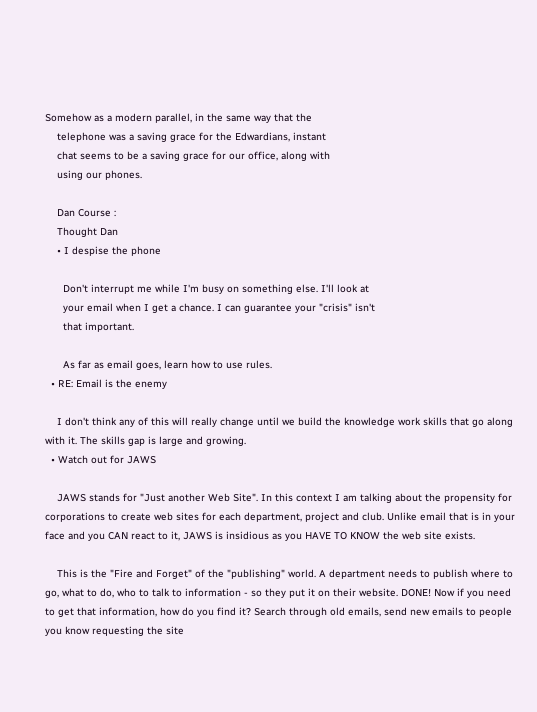Somehow as a modern parallel, in the same way that the
    telephone was a saving grace for the Edwardians, instant
    chat seems to be a saving grace for our office, along with
    using our phones.

    Dan Course :
    Thought Dan
    • I despise the phone

      Don't interrupt me while I'm busy on something else. I'll look at
      your email when I get a chance. I can guarantee your "crisis" isn't
      that important.

      As far as email goes, learn how to use rules.
  • RE: Email is the enemy

    I don't think any of this will really change until we build the knowledge work skills that go along with it. The skills gap is large and growing.
  • Watch out for JAWS

    JAWS stands for "Just another Web Site". In this context I am talking about the propensity for corporations to create web sites for each department, project and club. Unlike email that is in your face and you CAN react to it, JAWS is insidious as you HAVE TO KNOW the web site exists.

    This is the "Fire and Forget" of the "publishing" world. A department needs to publish where to go, what to do, who to talk to information - so they put it on their website. DONE! Now if you need to get that information, how do you find it? Search through old emails, send new emails to people you know requesting the site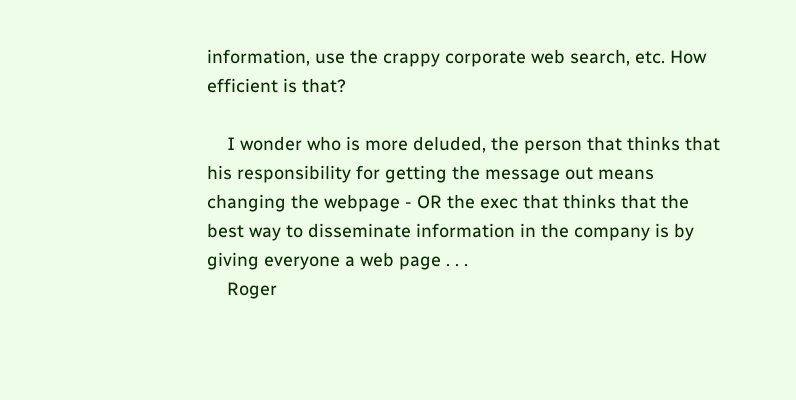information, use the crappy corporate web search, etc. How efficient is that?

    I wonder who is more deluded, the person that thinks that his responsibility for getting the message out means changing the webpage - OR the exec that thinks that the best way to disseminate information in the company is by giving everyone a web page . . .
    Roger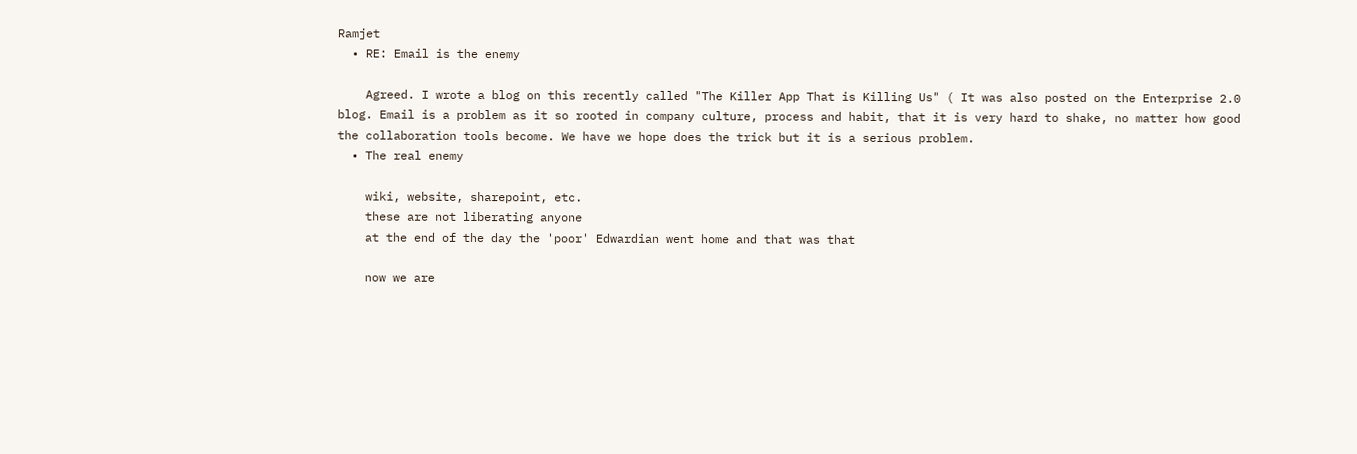Ramjet
  • RE: Email is the enemy

    Agreed. I wrote a blog on this recently called "The Killer App That is Killing Us" ( It was also posted on the Enterprise 2.0 blog. Email is a problem as it so rooted in company culture, process and habit, that it is very hard to shake, no matter how good the collaboration tools become. We have we hope does the trick but it is a serious problem.
  • The real enemy

    wiki, website, sharepoint, etc.
    these are not liberating anyone
    at the end of the day the 'poor' Edwardian went home and that was that

    now we are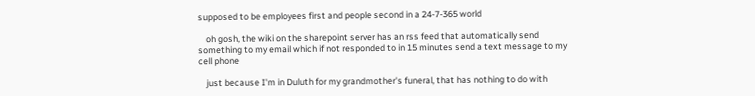supposed to be employees first and people second in a 24-7-365 world

    oh gosh, the wiki on the sharepoint server has an rss feed that automatically send something to my email which if not responded to in 15 minutes send a text message to my cell phone

    just because I'm in Duluth for my grandmother's funeral, that has nothing to do with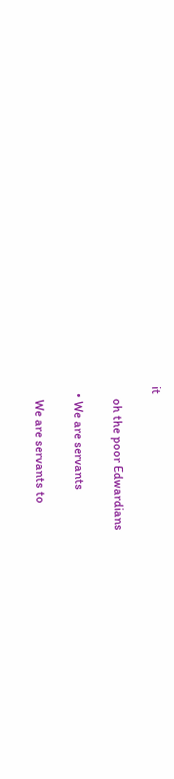it

    oh the poor Edwardians

  • We are servants

    We are servants to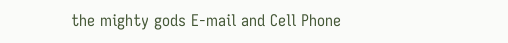the mighty gods E-mail and Cell Phone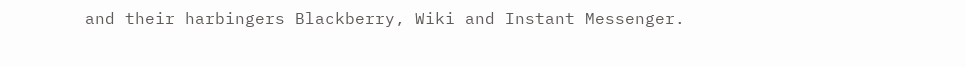and their harbingers Blackberry, Wiki and Instant Messenger.